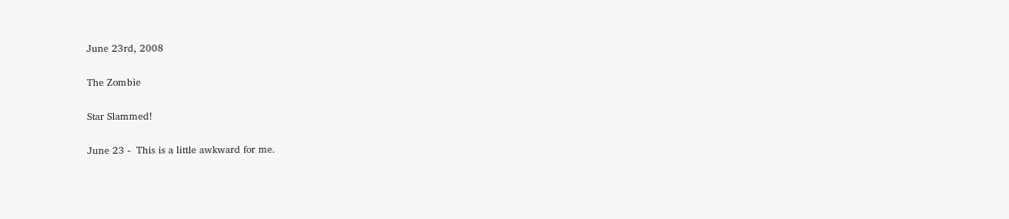June 23rd, 2008

The Zombie

Star Slammed!

June 23 -  This is a little awkward for me.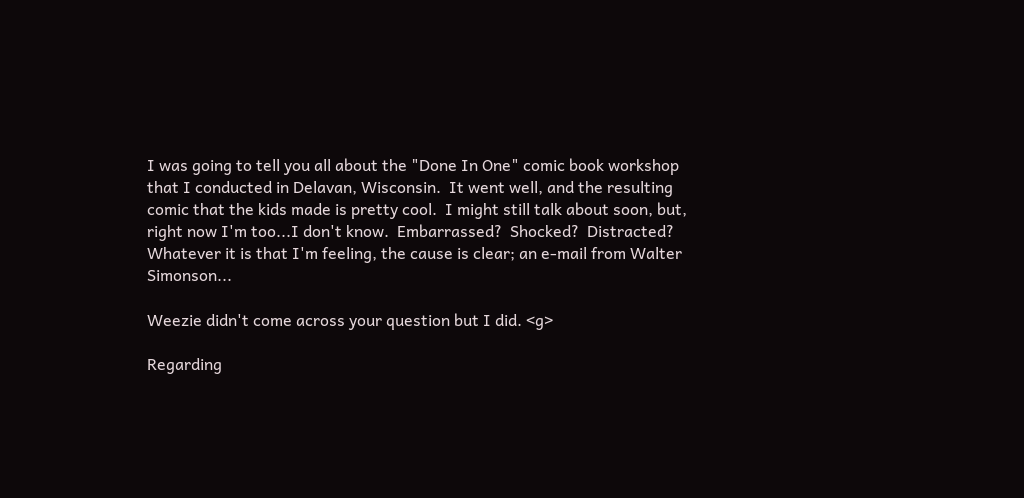I was going to tell you all about the "Done In One" comic book workshop that I conducted in Delavan, Wisconsin.  It went well, and the resulting comic that the kids made is pretty cool.  I might still talk about soon, but, right now I'm too...I don't know.  Embarrassed?  Shocked?  Distracted?  Whatever it is that I'm feeling, the cause is clear; an e-mail from Walter Simonson...

Weezie didn't come across your question but I did. <g>

Regarding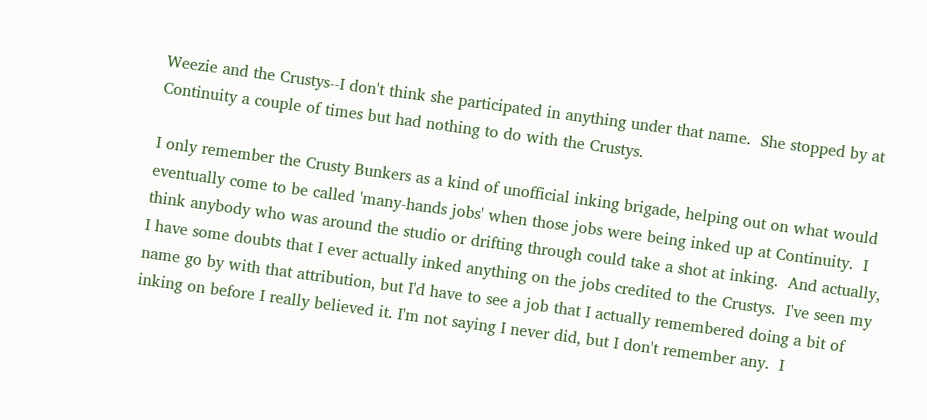Weezie and the Crustys--I don't think she participated in anything under that name.  She stopped by at Continuity a couple of times but had nothing to do with the Crustys.

I only remember the Crusty Bunkers as a kind of unofficial inking brigade, helping out on what would eventually come to be called 'many-hands jobs' when those jobs were being inked up at Continuity.  I think anybody who was around the studio or drifting through could take a shot at inking.  And actually, I have some doubts that I ever actually inked anything on the jobs credited to the Crustys.  I've seen my name go by with that attribution, but I'd have to see a job that I actually remembered doing a bit of inking on before I really believed it. I'm not saying I never did, but I don't remember any.  I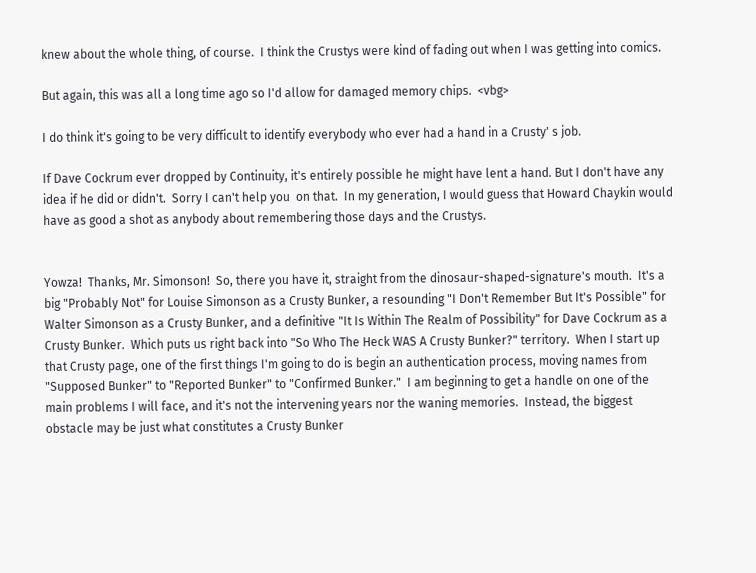knew about the whole thing, of course.  I think the Crustys were kind of fading out when I was getting into comics.

But again, this was all a long time ago so I'd allow for damaged memory chips.  <vbg>

I do think it's going to be very difficult to identify everybody who ever had a hand in a Crusty' s job.

If Dave Cockrum ever dropped by Continuity, it's entirely possible he might have lent a hand. But I don't have any idea if he did or didn't.  Sorry I can't help you  on that.  In my generation, I would guess that Howard Chaykin would have as good a shot as anybody about remembering those days and the Crustys.


Yowza!  Thanks, Mr. Simonson!  So, there you have it, straight from the dinosaur-shaped-signature's mouth.  It's a big "Probably Not" for Louise Simonson as a Crusty Bunker, a resounding "I Don't Remember But It's Possible" for Walter Simonson as a Crusty Bunker, and a definitive "It Is Within The Realm of Possibility" for Dave Cockrum as a Crusty Bunker.  Which puts us right back into "So Who The Heck WAS A Crusty Bunker?" territory.  When I start up that Crusty page, one of the first things I'm going to do is begin an authentication process, moving names from "Supposed Bunker" to "Reported Bunker" to "Confirmed Bunker."  I am beginning to get a handle on one of the main problems I will face, and it's not the intervening years nor the waning memories.  Instead, the biggest obstacle may be just what constitutes a Crusty Bunker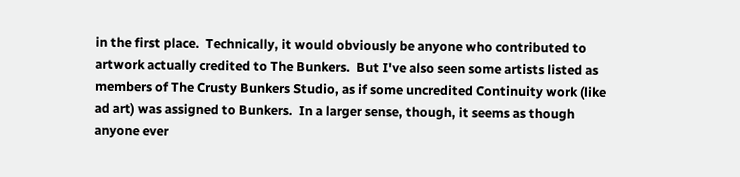in the first place.  Technically, it would obviously be anyone who contributed to artwork actually credited to The Bunkers.  But I've also seen some artists listed as members of The Crusty Bunkers Studio, as if some uncredited Continuity work (like ad art) was assigned to Bunkers.  In a larger sense, though, it seems as though anyone ever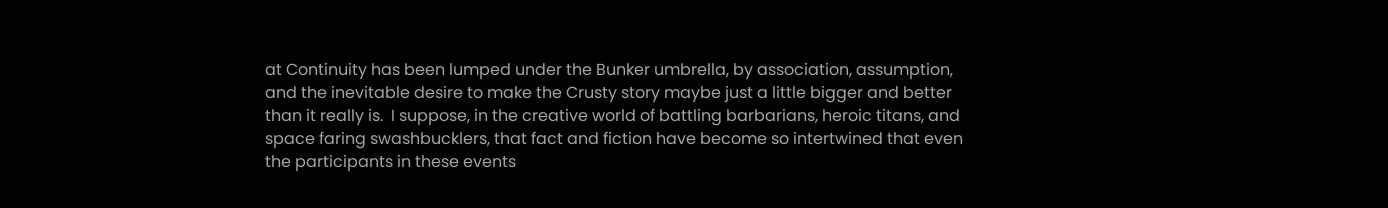at Continuity has been lumped under the Bunker umbrella, by association, assumption, and the inevitable desire to make the Crusty story maybe just a little bigger and better than it really is.  I suppose, in the creative world of battling barbarians, heroic titans, and space faring swashbucklers, that fact and fiction have become so intertwined that even the participants in these events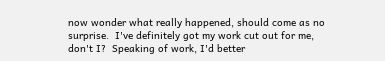now wonder what really happened, should come as no surprise.  I've definitely got my work cut out for me, don't I?  Speaking of work, I'd better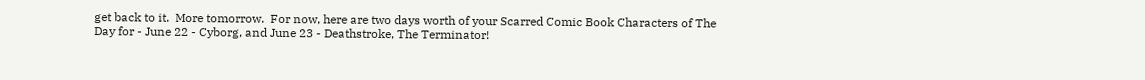get back to it.  More tomorrow.  For now, here are two days worth of your Scarred Comic Book Characters of The Day for - June 22 - Cyborg, and June 23 - Deathstroke, The Terminator!